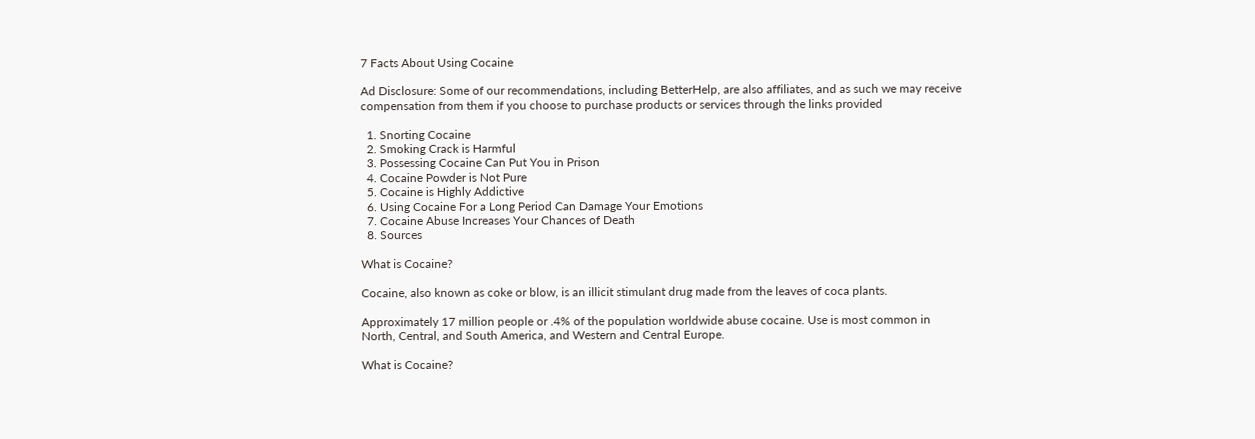7 Facts About Using Cocaine

Ad Disclosure: Some of our recommendations, including BetterHelp, are also affiliates, and as such we may receive compensation from them if you choose to purchase products or services through the links provided

  1. Snorting Cocaine
  2. Smoking Crack is Harmful
  3. Possessing Cocaine Can Put You in Prison
  4. Cocaine Powder is Not Pure
  5. Cocaine is Highly Addictive
  6. Using Cocaine For a Long Period Can Damage Your Emotions
  7. Cocaine Abuse Increases Your Chances of Death
  8. Sources

What is Cocaine?

Cocaine, also known as coke or blow, is an illicit stimulant drug made from the leaves of coca plants.

Approximately 17 million people or .4% of the population worldwide abuse cocaine. Use is most common in North, Central, and South America, and Western and Central Europe.

What is Cocaine?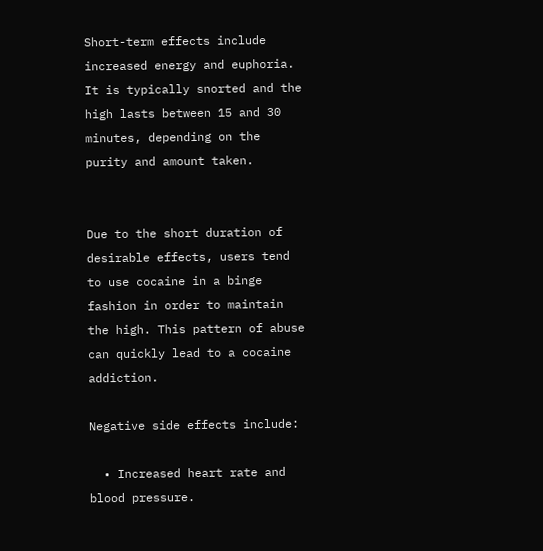Short-term effects include increased energy and euphoria. It is typically snorted and the high lasts between 15 and 30 minutes, depending on the purity and amount taken.


Due to the short duration of desirable effects, users tend to use cocaine in a binge fashion in order to maintain the high. This pattern of abuse can quickly lead to a cocaine addiction.

Negative side effects include:

  • Increased heart rate and blood pressure.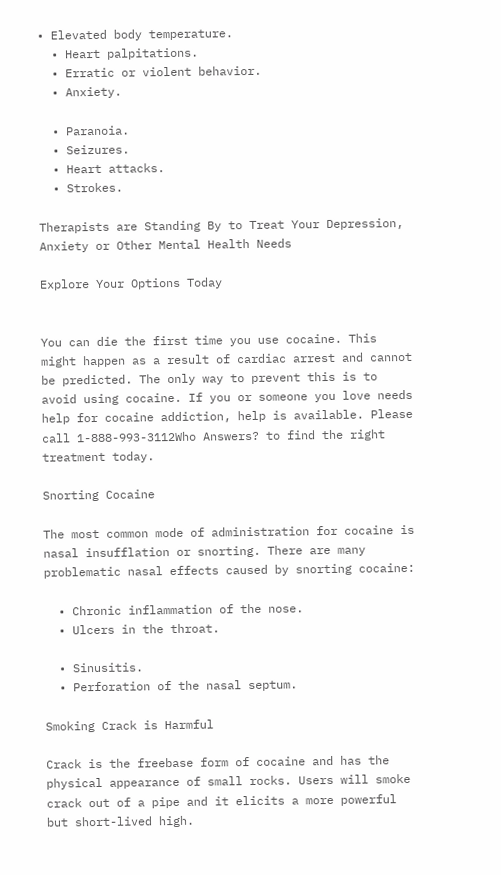• Elevated body temperature.
  • Heart palpitations.
  • Erratic or violent behavior.
  • Anxiety.

  • Paranoia.
  • Seizures.
  • Heart attacks.
  • Strokes.

Therapists are Standing By to Treat Your Depression, Anxiety or Other Mental Health Needs

Explore Your Options Today


You can die the first time you use cocaine. This might happen as a result of cardiac arrest and cannot be predicted. The only way to prevent this is to avoid using cocaine. If you or someone you love needs help for cocaine addiction, help is available. Please call 1-888-993-3112Who Answers? to find the right treatment today.

Snorting Cocaine

The most common mode of administration for cocaine is nasal insufflation or snorting. There are many problematic nasal effects caused by snorting cocaine:

  • Chronic inflammation of the nose.
  • Ulcers in the throat.

  • Sinusitis.
  • Perforation of the nasal septum.

Smoking Crack is Harmful

Crack is the freebase form of cocaine and has the physical appearance of small rocks. Users will smoke crack out of a pipe and it elicits a more powerful but short-lived high.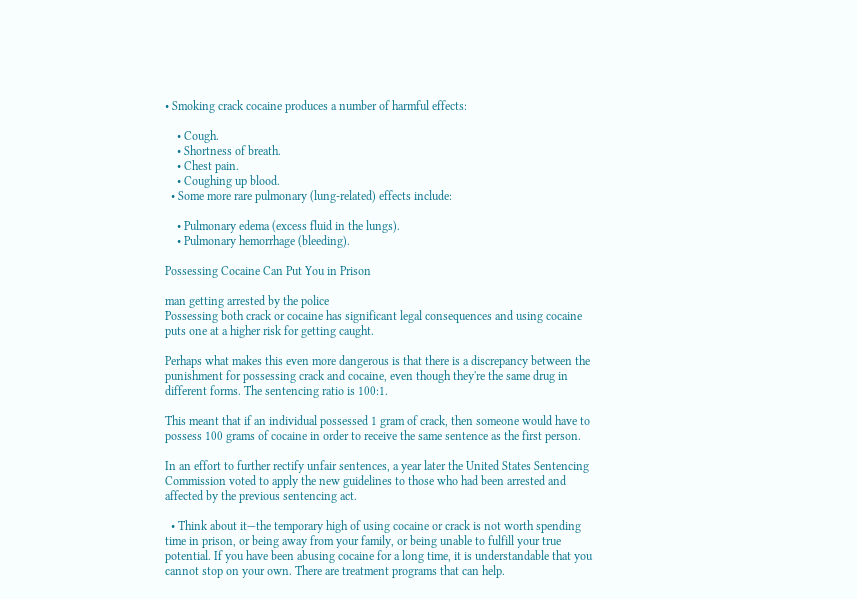• Smoking crack cocaine produces a number of harmful effects:

    • Cough.
    • Shortness of breath.
    • Chest pain.
    • Coughing up blood.
  • Some more rare pulmonary (lung-related) effects include:

    • Pulmonary edema (excess fluid in the lungs).
    • Pulmonary hemorrhage (bleeding).

Possessing Cocaine Can Put You in Prison

man getting arrested by the police
Possessing both crack or cocaine has significant legal consequences and using cocaine puts one at a higher risk for getting caught.

Perhaps what makes this even more dangerous is that there is a discrepancy between the punishment for possessing crack and cocaine, even though they're the same drug in different forms. The sentencing ratio is 100:1.

This meant that if an individual possessed 1 gram of crack, then someone would have to possess 100 grams of cocaine in order to receive the same sentence as the first person.

In an effort to further rectify unfair sentences, a year later the United States Sentencing Commission voted to apply the new guidelines to those who had been arrested and affected by the previous sentencing act.

  • Think about it—the temporary high of using cocaine or crack is not worth spending time in prison, or being away from your family, or being unable to fulfill your true potential. If you have been abusing cocaine for a long time, it is understandable that you cannot stop on your own. There are treatment programs that can help.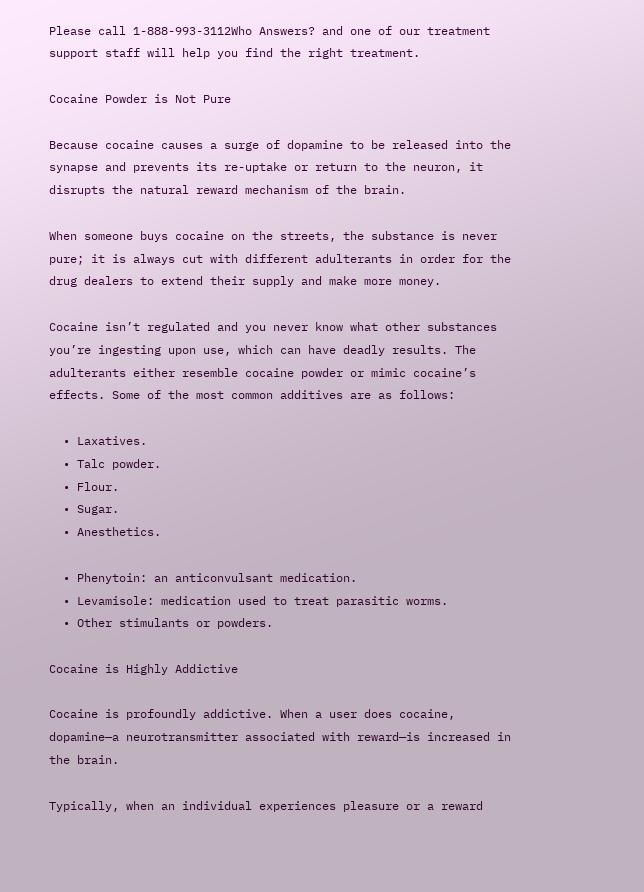Please call 1-888-993-3112Who Answers? and one of our treatment support staff will help you find the right treatment.

Cocaine Powder is Not Pure

Because cocaine causes a surge of dopamine to be released into the synapse and prevents its re-uptake or return to the neuron, it disrupts the natural reward mechanism of the brain.

When someone buys cocaine on the streets, the substance is never pure; it is always cut with different adulterants in order for the drug dealers to extend their supply and make more money.

Cocaine isn’t regulated and you never know what other substances you’re ingesting upon use, which can have deadly results. The adulterants either resemble cocaine powder or mimic cocaine’s effects. Some of the most common additives are as follows:

  • Laxatives.
  • Talc powder.
  • Flour.
  • Sugar.
  • Anesthetics.

  • Phenytoin: an anticonvulsant medication.
  • Levamisole: medication used to treat parasitic worms.
  • Other stimulants or powders.

Cocaine is Highly Addictive

Cocaine is profoundly addictive. When a user does cocaine, dopamine—a neurotransmitter associated with reward—is increased in the brain.

Typically, when an individual experiences pleasure or a reward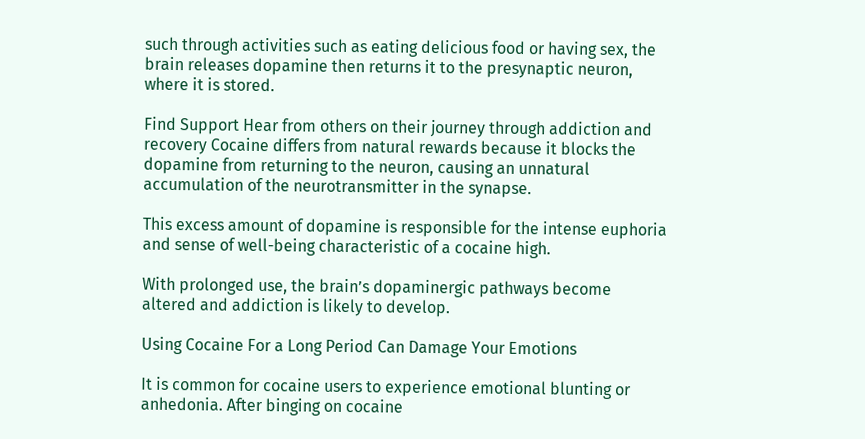such through activities such as eating delicious food or having sex, the brain releases dopamine then returns it to the presynaptic neuron, where it is stored.

Find Support Hear from others on their journey through addiction and recovery Cocaine differs from natural rewards because it blocks the dopamine from returning to the neuron, causing an unnatural accumulation of the neurotransmitter in the synapse.

This excess amount of dopamine is responsible for the intense euphoria and sense of well-being characteristic of a cocaine high.

With prolonged use, the brain’s dopaminergic pathways become altered and addiction is likely to develop.

Using Cocaine For a Long Period Can Damage Your Emotions

It is common for cocaine users to experience emotional blunting or anhedonia. After binging on cocaine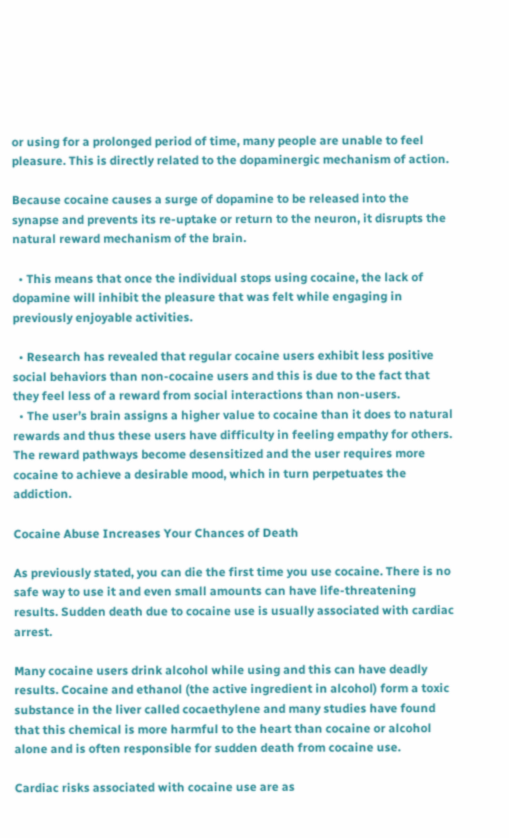or using for a prolonged period of time, many people are unable to feel pleasure. This is directly related to the dopaminergic mechanism of action.

Because cocaine causes a surge of dopamine to be released into the synapse and prevents its re-uptake or return to the neuron, it disrupts the natural reward mechanism of the brain.

  • This means that once the individual stops using cocaine, the lack of dopamine will inhibit the pleasure that was felt while engaging in previously enjoyable activities.

  • Research has revealed that regular cocaine users exhibit less positive social behaviors than non-cocaine users and this is due to the fact that they feel less of a reward from social interactions than non-users.
  • The user’s brain assigns a higher value to cocaine than it does to natural rewards and thus these users have difficulty in feeling empathy for others. The reward pathways become desensitized and the user requires more cocaine to achieve a desirable mood, which in turn perpetuates the addiction.

Cocaine Abuse Increases Your Chances of Death

As previously stated, you can die the first time you use cocaine. There is no safe way to use it and even small amounts can have life-threatening results. Sudden death due to cocaine use is usually associated with cardiac arrest.

Many cocaine users drink alcohol while using and this can have deadly results. Cocaine and ethanol (the active ingredient in alcohol) form a toxic substance in the liver called cocaethylene and many studies have found that this chemical is more harmful to the heart than cocaine or alcohol alone and is often responsible for sudden death from cocaine use.

Cardiac risks associated with cocaine use are as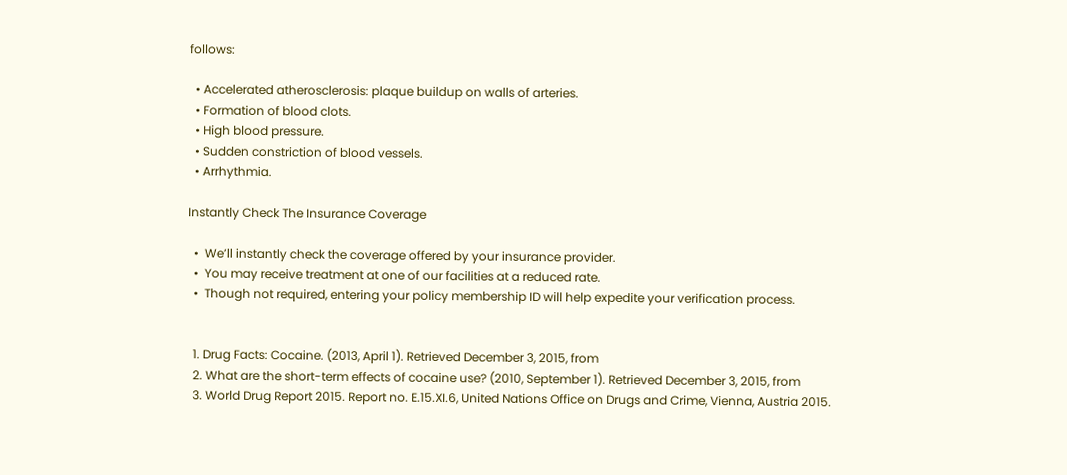follows:

  • Accelerated atherosclerosis: plaque buildup on walls of arteries.
  • Formation of blood clots.
  • High blood pressure.
  • Sudden constriction of blood vessels.
  • Arrhythmia.

Instantly Check The Insurance Coverage

  •  We’ll instantly check the coverage offered by your insurance provider.
  •  You may receive treatment at one of our facilities at a reduced rate.
  •  Though not required, entering your policy membership ID will help expedite your verification process.


  1. Drug Facts: Cocaine. (2013, April 1). Retrieved December 3, 2015, from
  2. What are the short-term effects of cocaine use? (2010, September 1). Retrieved December 3, 2015, from
  3. World Drug Report 2015. Report no. E.15.XI.6, United Nations Office on Drugs and Crime, Vienna, Austria 2015.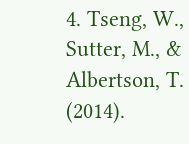4. Tseng, W., Sutter, M., & Albertson, T. (2014).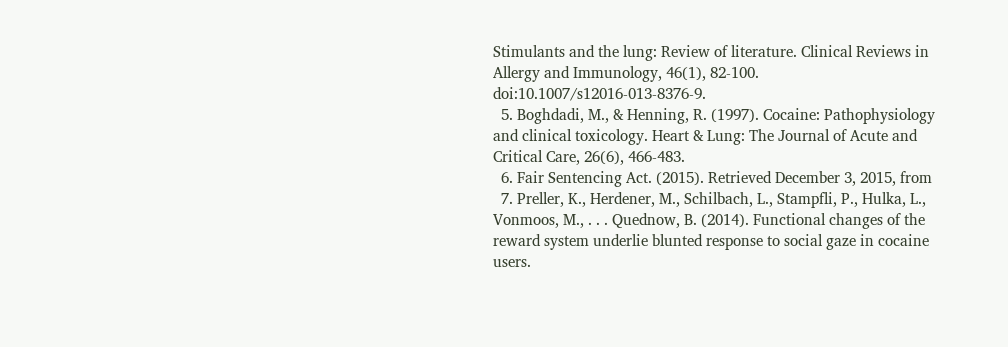Stimulants and the lung: Review of literature. Clinical Reviews in Allergy and Immunology, 46(1), 82-100. doi:10.1007/s12016-013-8376-9.
  5. Boghdadi, M., & Henning, R. (1997). Cocaine: Pathophysiology and clinical toxicology. Heart & Lung: The Journal of Acute and Critical Care, 26(6), 466-483.
  6. Fair Sentencing Act. (2015). Retrieved December 3, 2015, from
  7. Preller, K., Herdener, M., Schilbach, L., Stampfli, P., Hulka, L., Vonmoos, M., . . . Quednow, B. (2014). Functional changes of the reward system underlie blunted response to social gaze in cocaine users.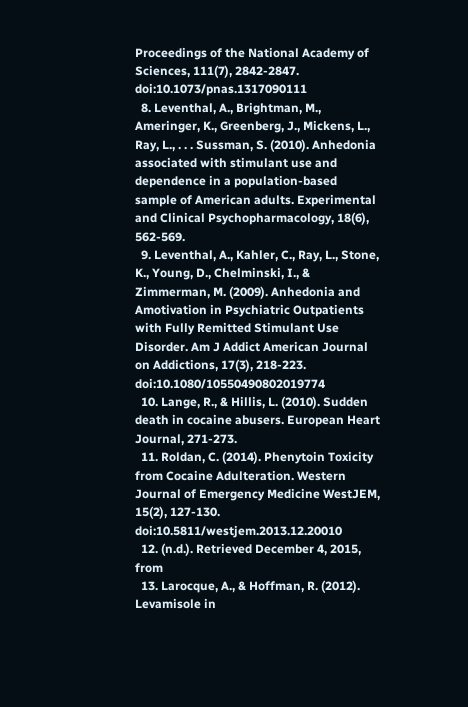Proceedings of the National Academy of Sciences, 111(7), 2842-2847. doi:10.1073/pnas.1317090111
  8. Leventhal, A., Brightman, M., Ameringer, K., Greenberg, J., Mickens, L., Ray, L., . . . Sussman, S. (2010). Anhedonia associated with stimulant use and dependence in a population-based sample of American adults. Experimental and Clinical Psychopharmacology, 18(6), 562-569.
  9. Leventhal, A., Kahler, C., Ray, L., Stone, K., Young, D., Chelminski, I., & Zimmerman, M. (2009). Anhedonia and Amotivation in Psychiatric Outpatients with Fully Remitted Stimulant Use Disorder. Am J Addict American Journal on Addictions, 17(3), 218-223. doi:10.1080/10550490802019774
  10. Lange, R., & Hillis, L. (2010). Sudden death in cocaine abusers. European Heart Journal, 271-273.
  11. Roldan, C. (2014). Phenytoin Toxicity from Cocaine Adulteration. Western Journal of Emergency Medicine WestJEM, 15(2), 127-130. doi:10.5811/westjem.2013.12.20010
  12. (n.d.). Retrieved December 4, 2015, from
  13. Larocque, A., & Hoffman, R. (2012). Levamisole in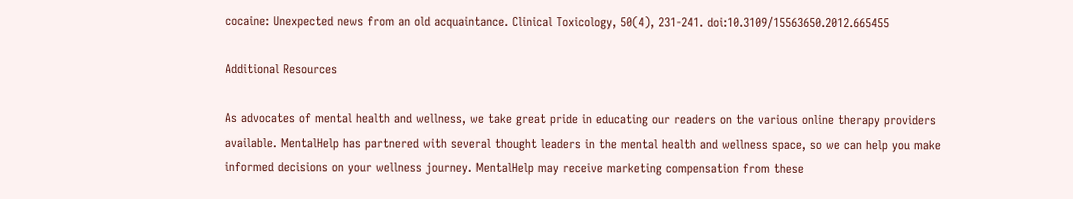cocaine: Unexpected news from an old acquaintance. Clinical Toxicology, 50(4), 231-241. doi:10.3109/15563650.2012.665455

Additional Resources

As advocates of mental health and wellness, we take great pride in educating our readers on the various online therapy providers available. MentalHelp has partnered with several thought leaders in the mental health and wellness space, so we can help you make informed decisions on your wellness journey. MentalHelp may receive marketing compensation from these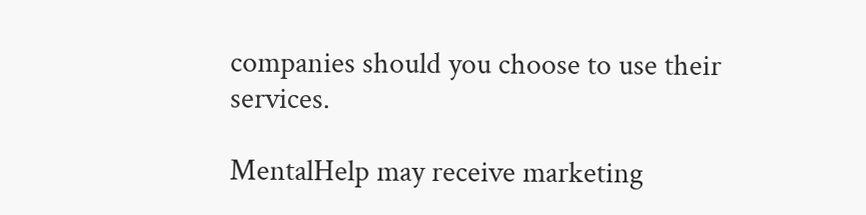companies should you choose to use their services.

MentalHelp may receive marketing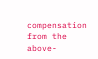compensation from the above-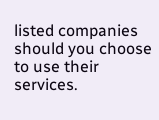listed companies should you choose to use their services.